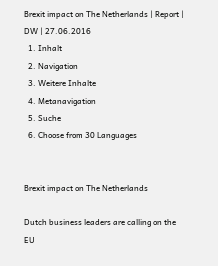Brexit impact on The Netherlands | Report | DW | 27.06.2016
  1. Inhalt
  2. Navigation
  3. Weitere Inhalte
  4. Metanavigation
  5. Suche
  6. Choose from 30 Languages


Brexit impact on The Netherlands

Dutch business leaders are calling on the EU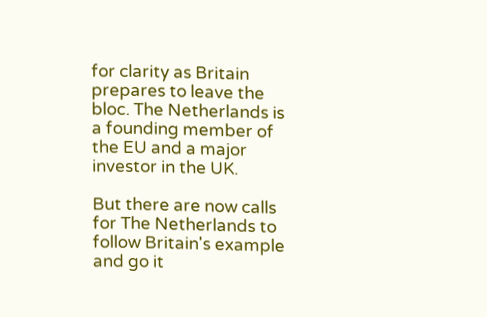for clarity as Britain prepares to leave the bloc. The Netherlands is a founding member of the EU and a major investor in the UK.

But there are now calls for The Netherlands to follow Britain's example and go it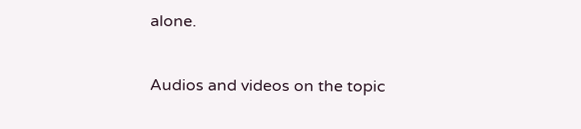alone.

Audios and videos on the topic